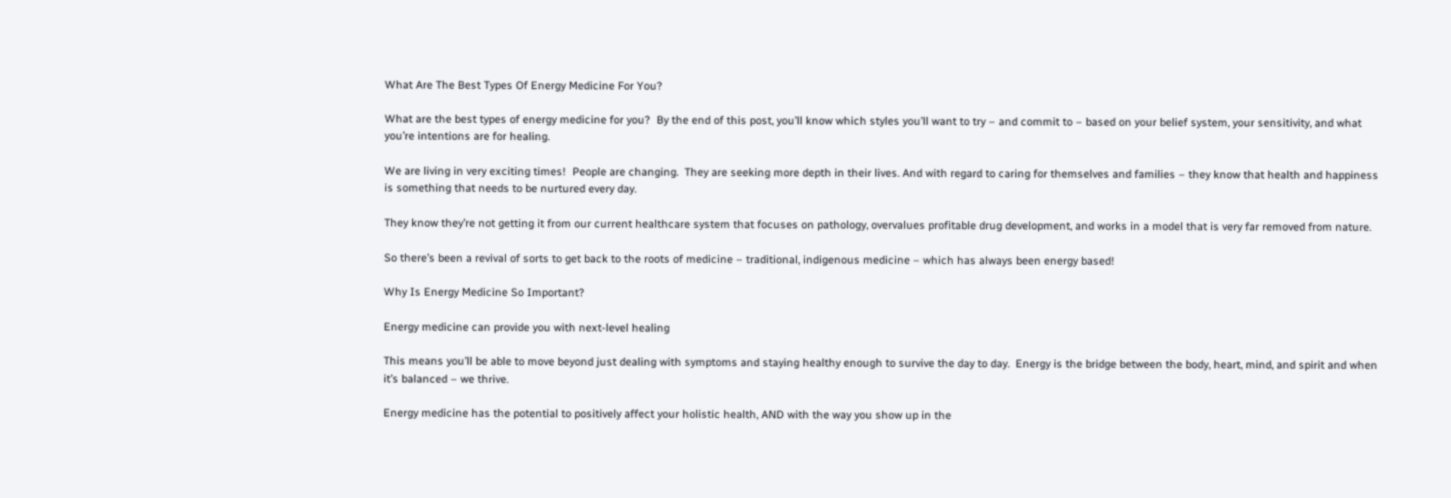What Are The Best Types Of Energy Medicine For You?

What are the best types of energy medicine for you?  By the end of this post, you’ll know which styles you’ll want to try – and commit to – based on your belief system, your sensitivity, and what you’re intentions are for healing.

We are living in very exciting times!  People are changing.  They are seeking more depth in their lives. And with regard to caring for themselves and families – they know that health and happiness is something that needs to be nurtured every day.

They know they’re not getting it from our current healthcare system that focuses on pathology, overvalues profitable drug development, and works in a model that is very far removed from nature.

So there’s been a revival of sorts to get back to the roots of medicine – traditional, indigenous medicine – which has always been energy based!

Why Is Energy Medicine So Important?

Energy medicine can provide you with next-level healing

This means you’ll be able to move beyond just dealing with symptoms and staying healthy enough to survive the day to day.  Energy is the bridge between the body, heart, mind, and spirit and when it’s balanced – we thrive.

Energy medicine has the potential to positively affect your holistic health, AND with the way you show up in the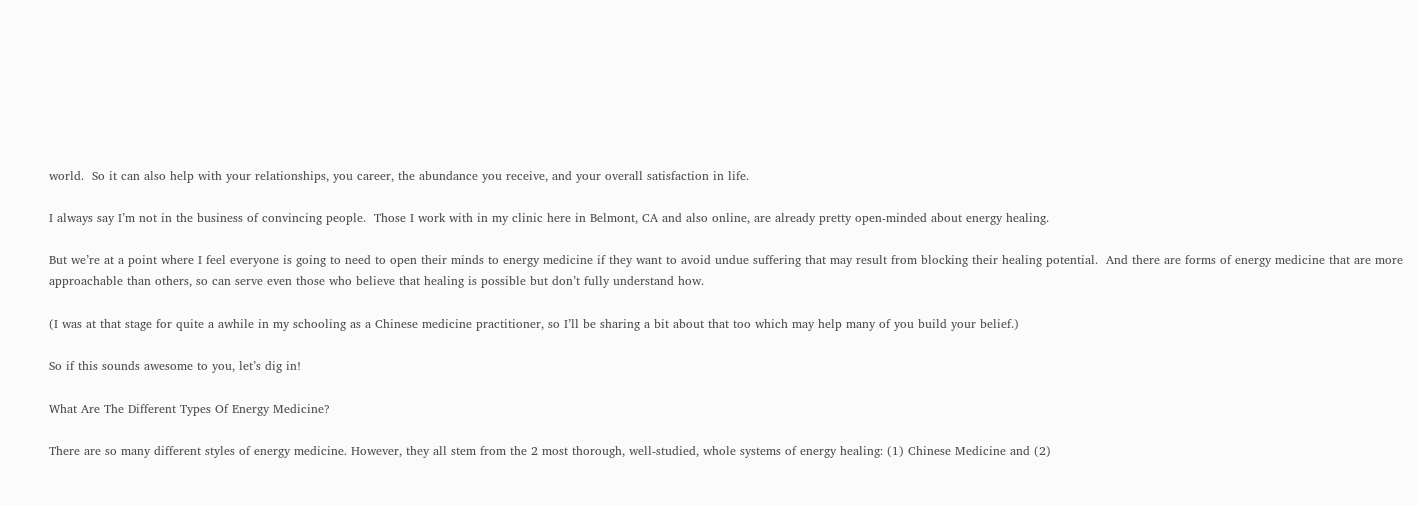world.  So it can also help with your relationships, you career, the abundance you receive, and your overall satisfaction in life.

I always say I’m not in the business of convincing people.  Those I work with in my clinic here in Belmont, CA and also online, are already pretty open-minded about energy healing.

But we’re at a point where I feel everyone is going to need to open their minds to energy medicine if they want to avoid undue suffering that may result from blocking their healing potential.  And there are forms of energy medicine that are more approachable than others, so can serve even those who believe that healing is possible but don’t fully understand how.

(I was at that stage for quite a awhile in my schooling as a Chinese medicine practitioner, so I’ll be sharing a bit about that too which may help many of you build your belief.)

So if this sounds awesome to you, let’s dig in!

What Are The Different Types Of Energy Medicine?

There are so many different styles of energy medicine. However, they all stem from the 2 most thorough, well-studied, whole systems of energy healing: (1) Chinese Medicine and (2)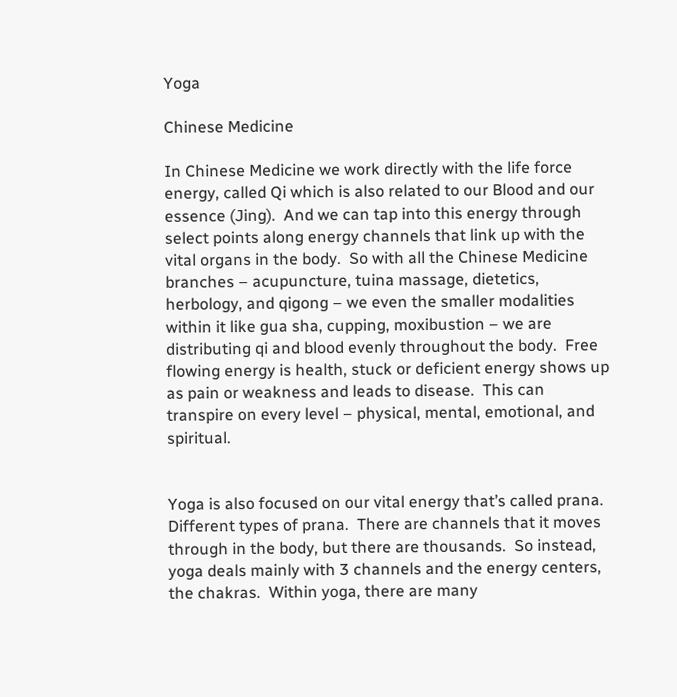Yoga

Chinese Medicine

In Chinese Medicine we work directly with the life force energy, called Qi which is also related to our Blood and our essence (Jing).  And we can tap into this energy through select points along energy channels that link up with the vital organs in the body.  So with all the Chinese Medicine branches – acupuncture, tuina massage, dietetics, herbology, and qigong – we even the smaller modalities within it like gua sha, cupping, moxibustion – we are distributing qi and blood evenly throughout the body.  Free flowing energy is health, stuck or deficient energy shows up as pain or weakness and leads to disease.  This can transpire on every level – physical, mental, emotional, and spiritual.


Yoga is also focused on our vital energy that’s called prana.  Different types of prana.  There are channels that it moves through in the body, but there are thousands.  So instead, yoga deals mainly with 3 channels and the energy centers, the chakras.  Within yoga, there are many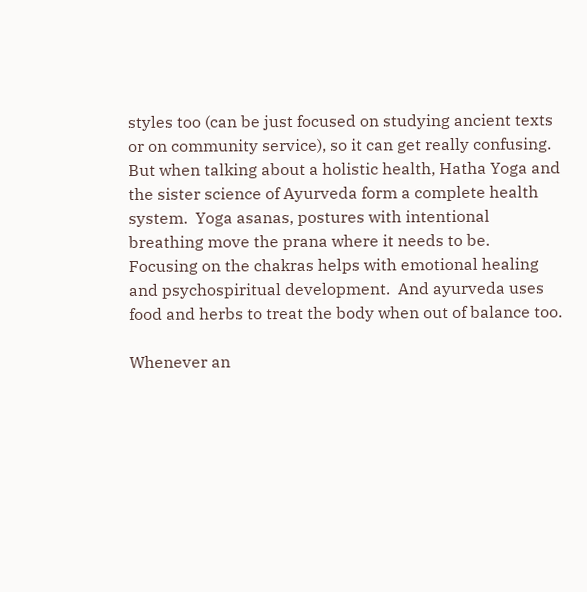styles too (can be just focused on studying ancient texts or on community service), so it can get really confusing.  But when talking about a holistic health, Hatha Yoga and the sister science of Ayurveda form a complete health system.  Yoga asanas, postures with intentional breathing move the prana where it needs to be.  Focusing on the chakras helps with emotional healing and psychospiritual development.  And ayurveda uses food and herbs to treat the body when out of balance too.

Whenever an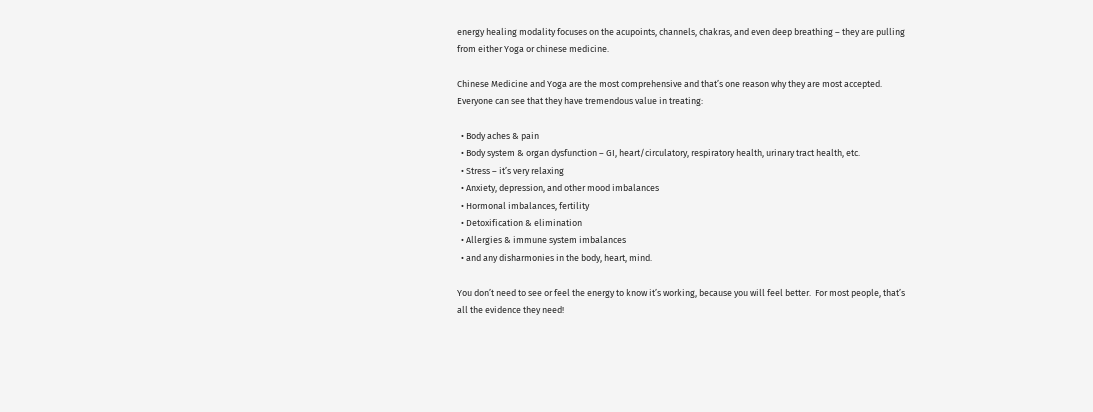energy healing modality focuses on the acupoints, channels, chakras, and even deep breathing – they are pulling from either Yoga or chinese medicine.

Chinese Medicine and Yoga are the most comprehensive and that’s one reason why they are most accepted.  Everyone can see that they have tremendous value in treating:

  • Body aches & pain
  • Body system & organ dysfunction – GI, heart/circulatory, respiratory health, urinary tract health, etc.
  • Stress – it’s very relaxing
  • Anxiety, depression, and other mood imbalances
  • Hormonal imbalances, fertility
  • Detoxification & elimination
  • Allergies & immune system imbalances
  • and any disharmonies in the body, heart, mind.

You don’t need to see or feel the energy to know it’s working, because you will feel better.  For most people, that’s all the evidence they need!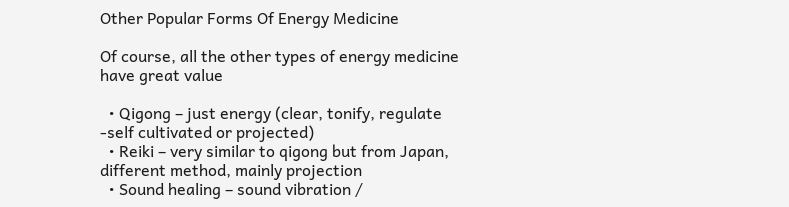Other Popular Forms Of Energy Medicine

Of course, all the other types of energy medicine have great value

  • Qigong – just energy (clear, tonify, regulate -self cultivated or projected)
  • Reiki – very similar to qigong but from Japan, different method, mainly projection
  • Sound healing – sound vibration /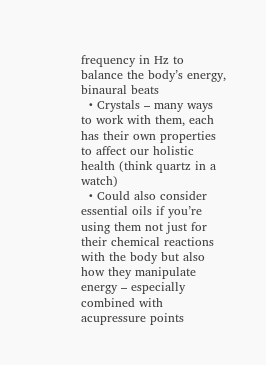frequency in Hz to balance the body’s energy, binaural beats
  • Crystals – many ways to work with them, each has their own properties to affect our holistic health (think quartz in a watch)
  • Could also consider essential oils if you’re using them not just for their chemical reactions with the body but also how they manipulate energy – especially combined with acupressure points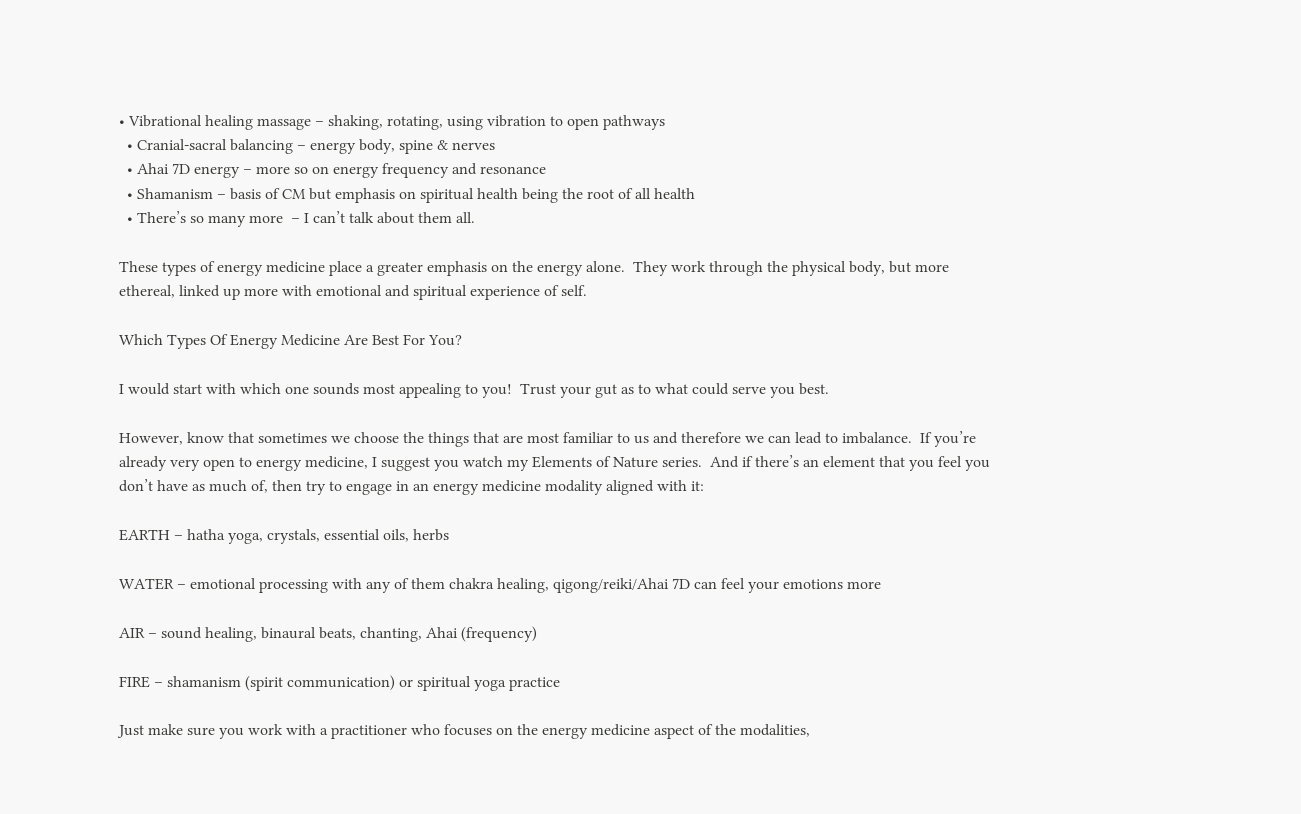• Vibrational healing massage – shaking, rotating, using vibration to open pathways
  • Cranial-sacral balancing – energy body, spine & nerves
  • Ahai 7D energy – more so on energy frequency and resonance
  • Shamanism – basis of CM but emphasis on spiritual health being the root of all health
  • There’s so many more  – I can’t talk about them all.

These types of energy medicine place a greater emphasis on the energy alone.  They work through the physical body, but more ethereal, linked up more with emotional and spiritual experience of self.

Which Types Of Energy Medicine Are Best For You?

I would start with which one sounds most appealing to you!  Trust your gut as to what could serve you best.

However, know that sometimes we choose the things that are most familiar to us and therefore we can lead to imbalance.  If you’re already very open to energy medicine, I suggest you watch my Elements of Nature series.  And if there’s an element that you feel you don’t have as much of, then try to engage in an energy medicine modality aligned with it:

EARTH – hatha yoga, crystals, essential oils, herbs

WATER – emotional processing with any of them chakra healing, qigong/reiki/Ahai 7D can feel your emotions more

AIR – sound healing, binaural beats, chanting, Ahai (frequency)

FIRE – shamanism (spirit communication) or spiritual yoga practice

Just make sure you work with a practitioner who focuses on the energy medicine aspect of the modalities,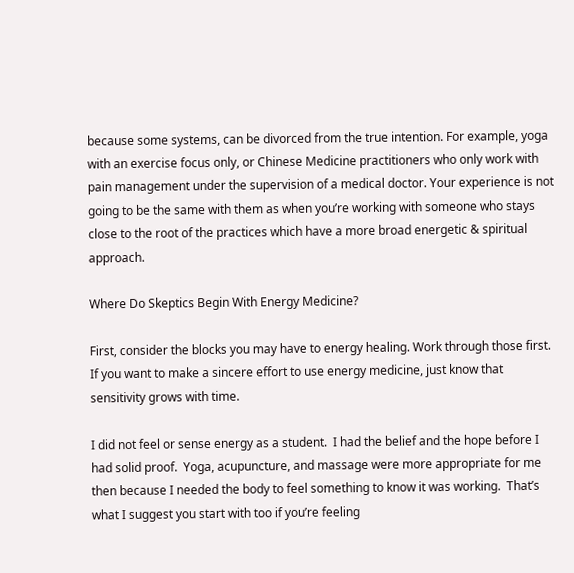because some systems, can be divorced from the true intention. For example, yoga with an exercise focus only, or Chinese Medicine practitioners who only work with pain management under the supervision of a medical doctor. Your experience is not going to be the same with them as when you’re working with someone who stays close to the root of the practices which have a more broad energetic & spiritual approach.

Where Do Skeptics Begin With Energy Medicine?

First, consider the blocks you may have to energy healing. Work through those first.  If you want to make a sincere effort to use energy medicine, just know that sensitivity grows with time.

I did not feel or sense energy as a student.  I had the belief and the hope before I had solid proof.  Yoga, acupuncture, and massage were more appropriate for me then because I needed the body to feel something to know it was working.  That’s what I suggest you start with too if you’re feeling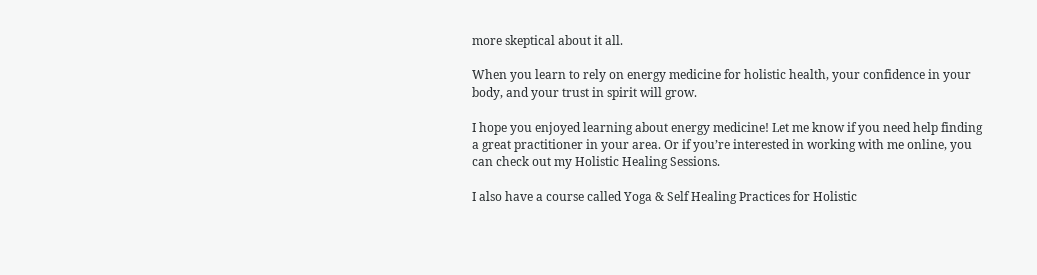more skeptical about it all.

When you learn to rely on energy medicine for holistic health, your confidence in your body, and your trust in spirit will grow.

I hope you enjoyed learning about energy medicine! Let me know if you need help finding a great practitioner in your area. Or if you’re interested in working with me online, you can check out my Holistic Healing Sessions.

I also have a course called Yoga & Self Healing Practices for Holistic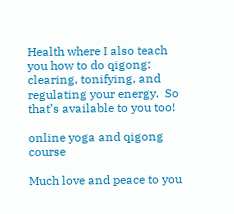Health where I also teach you how to do qigong: clearing, tonifying, and regulating your energy.  So that’s available to you too!

online yoga and qigong course

Much love and peace to you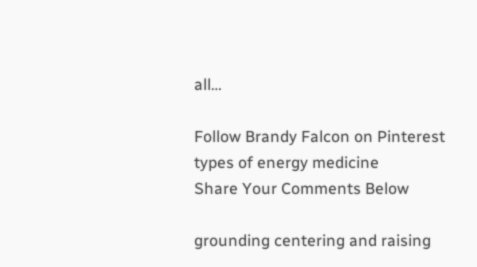all…

Follow Brandy Falcon on Pinterest
types of energy medicine
Share Your Comments Below

grounding centering and raising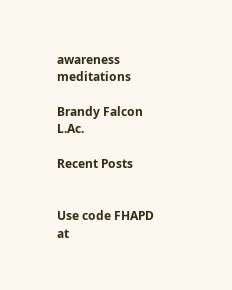awareness meditations

Brandy Falcon L.Ac.

Recent Posts


Use code FHAPD at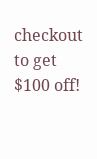checkout to get $100 off!